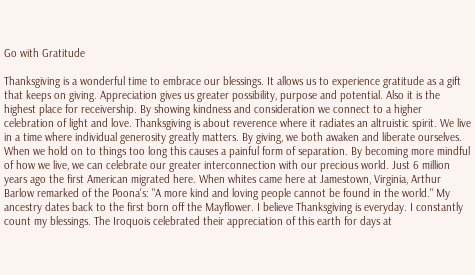Go with Gratitude

Thanksgiving is a wonderful time to embrace our blessings. It allows us to experience gratitude as a gift that keeps on giving. Appreciation gives us greater possibility, purpose and potential. Also it is the highest place for receivership. By showing kindness and consideration we connect to a higher celebration of light and love. Thanksgiving is about reverence where it radiates an altruistic spirit. We live in a time where individual generosity greatly matters. By giving, we both awaken and liberate ourselves. When we hold on to things too long this causes a painful form of separation. By becoming more mindful of how we live, we can celebrate our greater interconnection with our precious world. Just 6 million years ago the first American migrated here. When whites came here at Jamestown, Virginia, Arthur Barlow remarked of the Poona's: "A more kind and loving people cannot be found in the world." My ancestry dates back to the first born off the Mayflower. I believe Thanksgiving is everyday. I constantly count my blessings. The Iroquois celebrated their appreciation of this earth for days at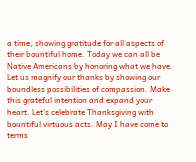a time, showing gratitude for all aspects of their bountiful home. Today we can all be Native Americans by honoring what we have. Let us magnify our thanks by showing our boundless possibilities of compassion. Make this grateful intention and expand your heart. Let's celebrate Thanksgiving with bountiful virtuous acts. May I have come to terms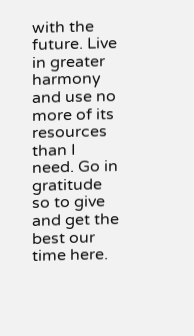with the future. Live in greater harmony and use no more of its resources than I need. Go in gratitude so to give and get the best our time here.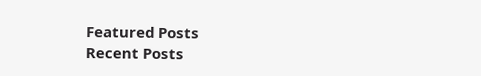Featured Posts
Recent Posts